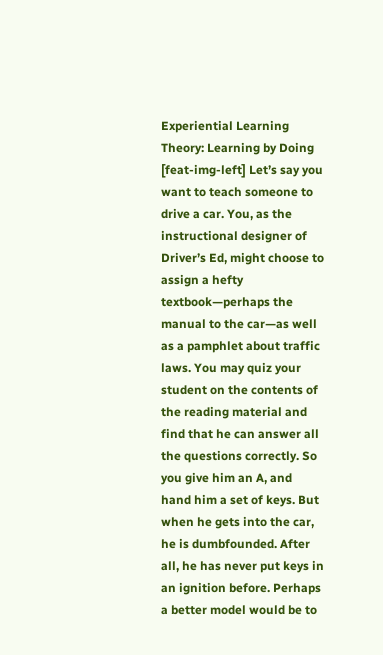Experiential Learning Theory: Learning by Doing
[feat-img-left] Let’s say you want to teach someone to drive a car. You, as the instructional designer of Driver’s Ed, might choose to assign a hefty textbook—perhaps the manual to the car—as well as a pamphlet about traffic laws. You may quiz your student on the contents of the reading material and find that he can answer all the questions correctly. So you give him an A, and hand him a set of keys. But when he gets into the car, he is dumbfounded. After all, he has never put keys in an ignition before. Perhaps a better model would be to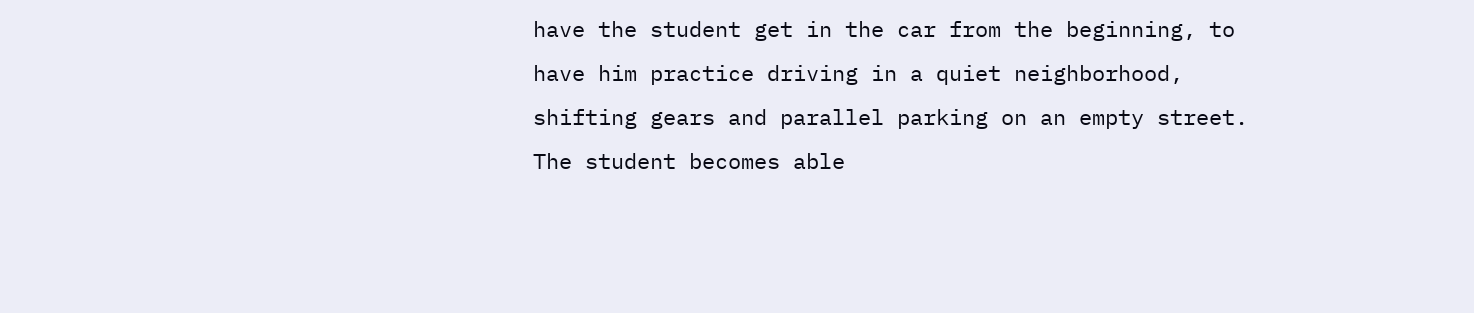have the student get in the car from the beginning, to have him practice driving in a quiet neighborhood, shifting gears and parallel parking on an empty street. The student becomes able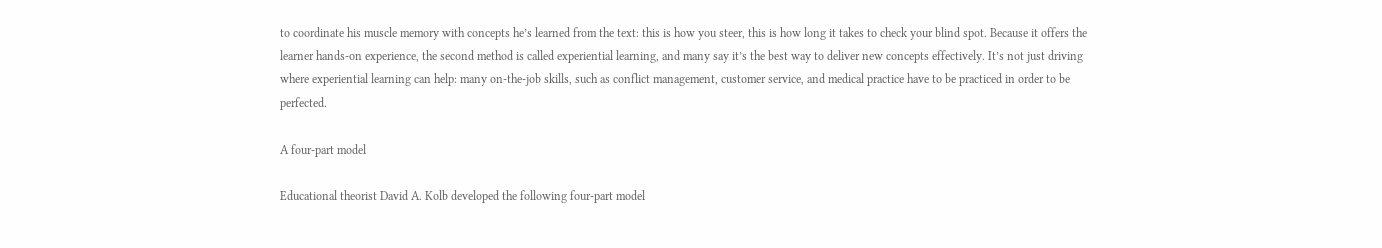to coordinate his muscle memory with concepts he’s learned from the text: this is how you steer, this is how long it takes to check your blind spot. Because it offers the learner hands-on experience, the second method is called experiential learning, and many say it’s the best way to deliver new concepts effectively. It’s not just driving where experiential learning can help: many on-the-job skills, such as conflict management, customer service, and medical practice have to be practiced in order to be perfected.

A four-part model

Educational theorist David A. Kolb developed the following four-part model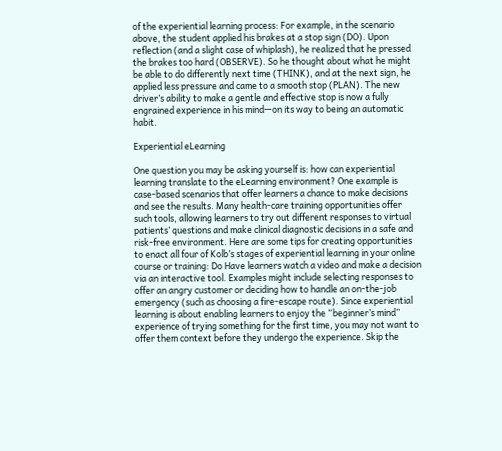of the experiential learning process: For example, in the scenario above, the student applied his brakes at a stop sign (DO). Upon reflection (and a slight case of whiplash), he realized that he pressed the brakes too hard (OBSERVE). So he thought about what he might be able to do differently next time (THINK), and at the next sign, he applied less pressure and came to a smooth stop (PLAN). The new driver’s ability to make a gentle and effective stop is now a fully engrained experience in his mind—on its way to being an automatic habit.

Experiential eLearning

One question you may be asking yourself is: how can experiential learning translate to the eLearning environment? One example is case-based scenarios that offer learners a chance to make decisions and see the results. Many health-care training opportunities offer such tools, allowing learners to try out different responses to virtual patients’ questions and make clinical diagnostic decisions in a safe and risk-free environment. Here are some tips for creating opportunities to enact all four of Kolb’s stages of experiential learning in your online course or training: Do Have learners watch a video and make a decision via an interactive tool. Examples might include selecting responses to offer an angry customer or deciding how to handle an on-the-job emergency (such as choosing a fire-escape route). Since experiential learning is about enabling learners to enjoy the “beginner’s mind” experience of trying something for the first time, you may not want to offer them context before they undergo the experience. Skip the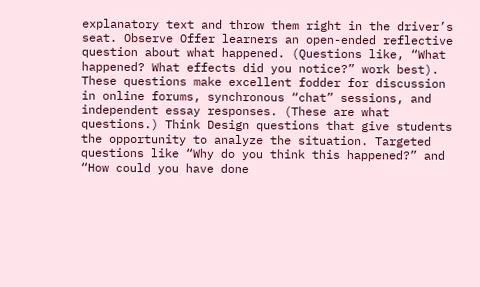explanatory text and throw them right in the driver’s seat. Observe Offer learners an open-ended reflective question about what happened. (Questions like, “What happened? What effects did you notice?” work best). These questions make excellent fodder for discussion in online forums, synchronous “chat” sessions, and independent essay responses. (These are what questions.) Think Design questions that give students the opportunity to analyze the situation. Targeted questions like “Why do you think this happened?” and “How could you have done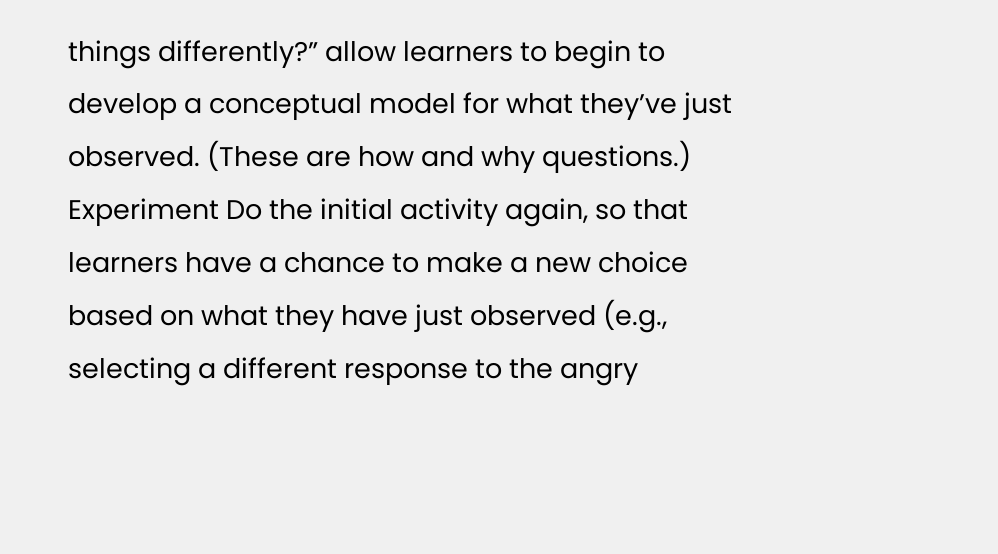things differently?” allow learners to begin to develop a conceptual model for what they’ve just observed. (These are how and why questions.) Experiment Do the initial activity again, so that learners have a chance to make a new choice based on what they have just observed (e.g., selecting a different response to the angry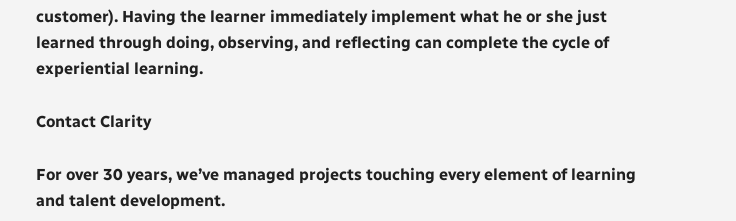customer). Having the learner immediately implement what he or she just learned through doing, observing, and reflecting can complete the cycle of experiential learning.

Contact Clarity

For over 30 years, we’ve managed projects touching every element of learning and talent development.